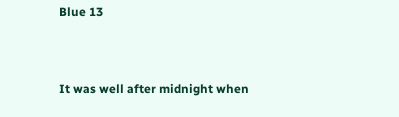Blue 13


It was well after midnight when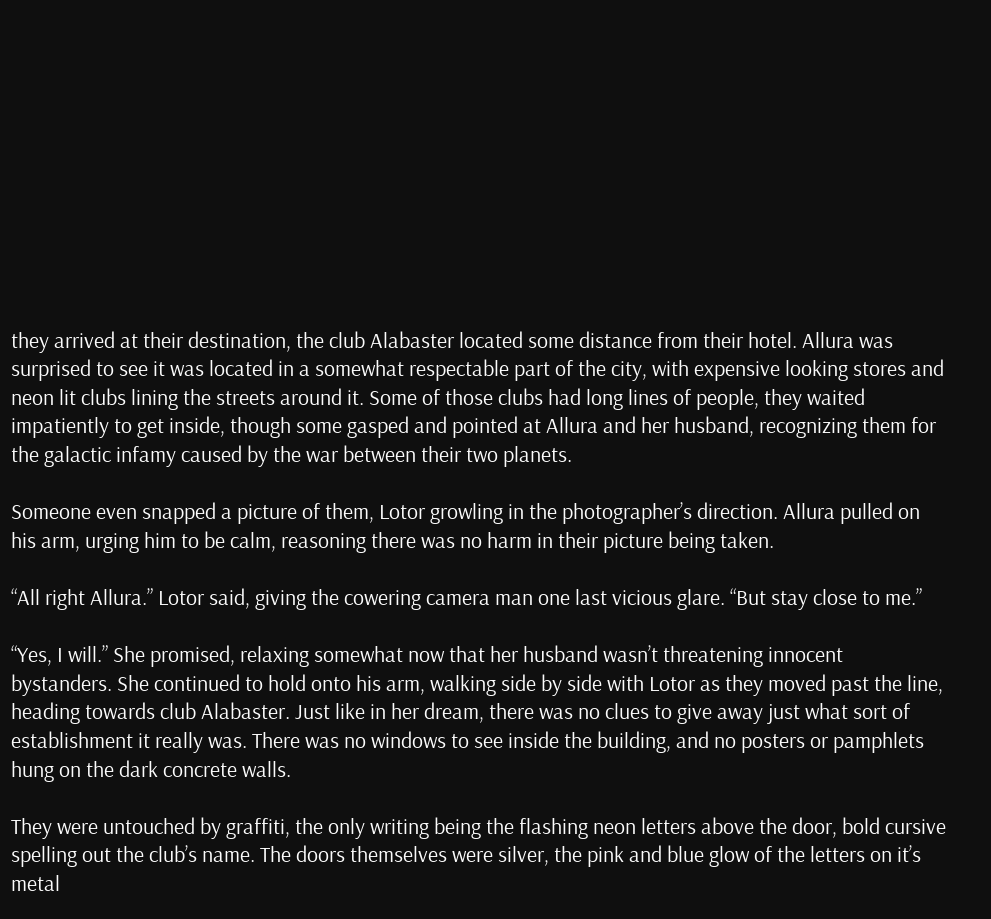they arrived at their destination, the club Alabaster located some distance from their hotel. Allura was surprised to see it was located in a somewhat respectable part of the city, with expensive looking stores and neon lit clubs lining the streets around it. Some of those clubs had long lines of people, they waited impatiently to get inside, though some gasped and pointed at Allura and her husband, recognizing them for the galactic infamy caused by the war between their two planets.

Someone even snapped a picture of them, Lotor growling in the photographer’s direction. Allura pulled on his arm, urging him to be calm, reasoning there was no harm in their picture being taken.

“All right Allura.” Lotor said, giving the cowering camera man one last vicious glare. “But stay close to me.”

“Yes, I will.” She promised, relaxing somewhat now that her husband wasn’t threatening innocent bystanders. She continued to hold onto his arm, walking side by side with Lotor as they moved past the line, heading towards club Alabaster. Just like in her dream, there was no clues to give away just what sort of establishment it really was. There was no windows to see inside the building, and no posters or pamphlets hung on the dark concrete walls.

They were untouched by graffiti, the only writing being the flashing neon letters above the door, bold cursive spelling out the club’s name. The doors themselves were silver, the pink and blue glow of the letters on it’s metal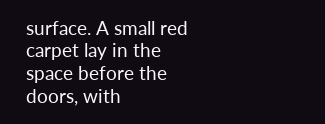surface. A small red carpet lay in the space before the doors, with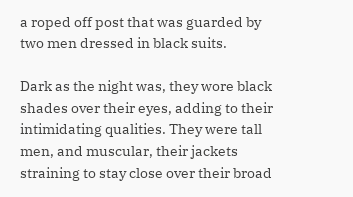a roped off post that was guarded by two men dressed in black suits.

Dark as the night was, they wore black shades over their eyes, adding to their intimidating qualities. They were tall men, and muscular, their jackets straining to stay close over their broad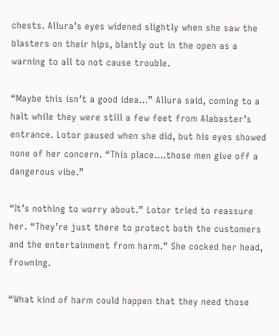chests. Allura’s eyes widened slightly when she saw the blasters on their hips, blantly out in the open as a warning to all to not cause trouble.

“Maybe this isn’t a good idea…” Allura said, coming to a halt while they were still a few feet from Alabaster’s entrance. Lotor paused when she did, but his eyes showed none of her concern. “This place….those men give off a dangerous vibe.”

“It’s nothing to worry about.” Lotor tried to reassure her. “They’re just there to protect both the customers and the entertainment from harm.” She cocked her head, frowning.

“What kind of harm could happen that they need those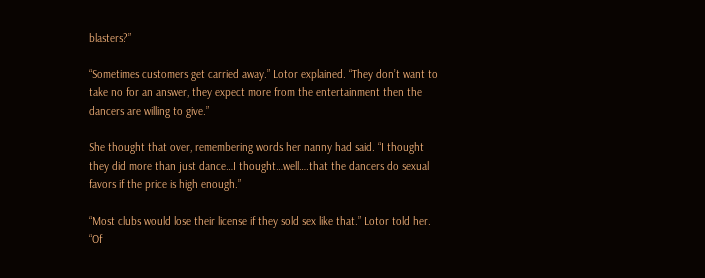blasters?”

“Sometimes customers get carried away.” Lotor explained. “They don’t want to take no for an answer, they expect more from the entertainment then the dancers are willing to give.”

She thought that over, remembering words her nanny had said. “I thought they did more than just dance…I thought…well….that the dancers do sexual favors if the price is high enough.”

“Most clubs would lose their license if they sold sex like that.” Lotor told her. “Of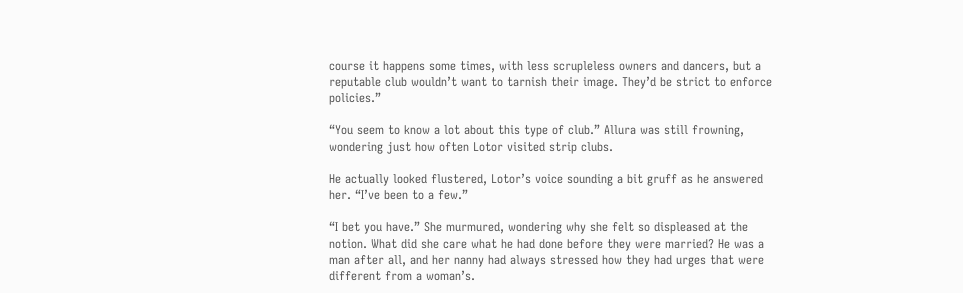course it happens some times, with less scrupleless owners and dancers, but a reputable club wouldn’t want to tarnish their image. They’d be strict to enforce policies.”

“You seem to know a lot about this type of club.” Allura was still frowning, wondering just how often Lotor visited strip clubs.

He actually looked flustered, Lotor’s voice sounding a bit gruff as he answered her. “I’ve been to a few.”

“I bet you have.” She murmured, wondering why she felt so displeased at the notion. What did she care what he had done before they were married? He was a man after all, and her nanny had always stressed how they had urges that were different from a woman’s.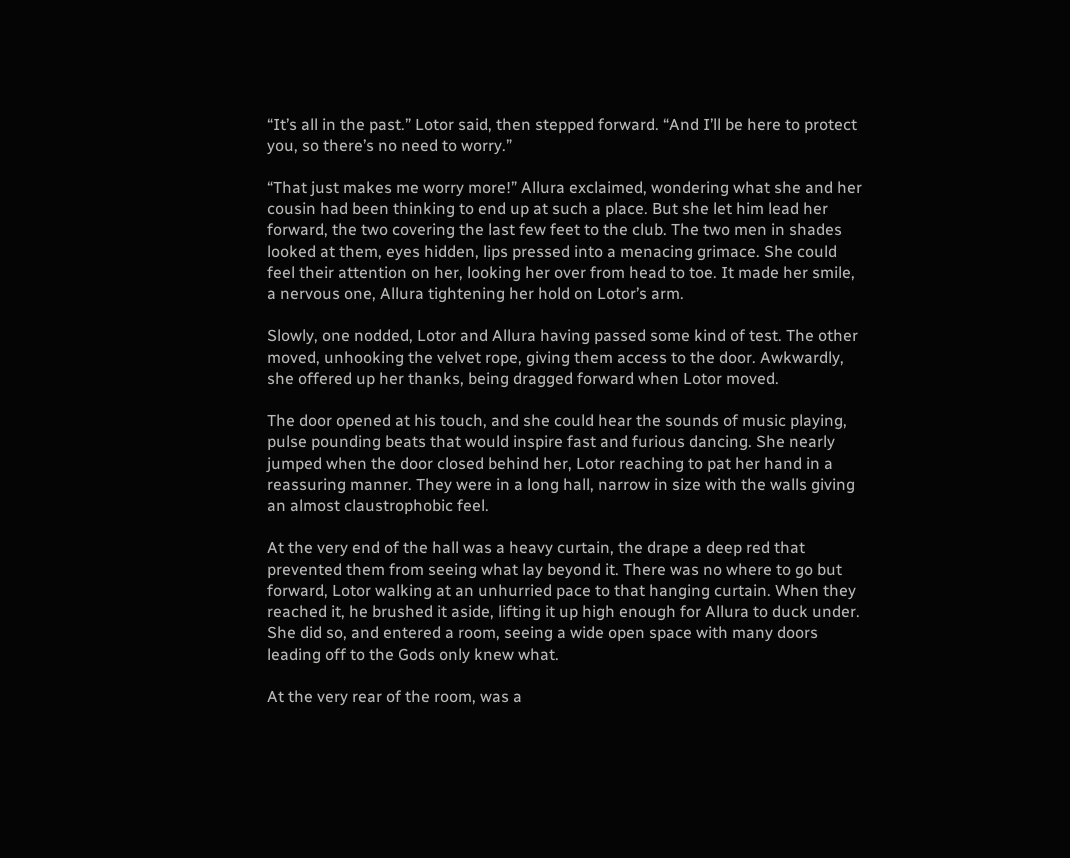“It’s all in the past.” Lotor said, then stepped forward. “And I’ll be here to protect you, so there’s no need to worry.”

“That just makes me worry more!” Allura exclaimed, wondering what she and her cousin had been thinking to end up at such a place. But she let him lead her forward, the two covering the last few feet to the club. The two men in shades looked at them, eyes hidden, lips pressed into a menacing grimace. She could feel their attention on her, looking her over from head to toe. It made her smile, a nervous one, Allura tightening her hold on Lotor’s arm.

Slowly, one nodded, Lotor and Allura having passed some kind of test. The other moved, unhooking the velvet rope, giving them access to the door. Awkwardly, she offered up her thanks, being dragged forward when Lotor moved.

The door opened at his touch, and she could hear the sounds of music playing, pulse pounding beats that would inspire fast and furious dancing. She nearly jumped when the door closed behind her, Lotor reaching to pat her hand in a reassuring manner. They were in a long hall, narrow in size with the walls giving an almost claustrophobic feel.

At the very end of the hall was a heavy curtain, the drape a deep red that prevented them from seeing what lay beyond it. There was no where to go but forward, Lotor walking at an unhurried pace to that hanging curtain. When they reached it, he brushed it aside, lifting it up high enough for Allura to duck under. She did so, and entered a room, seeing a wide open space with many doors leading off to the Gods only knew what.

At the very rear of the room, was a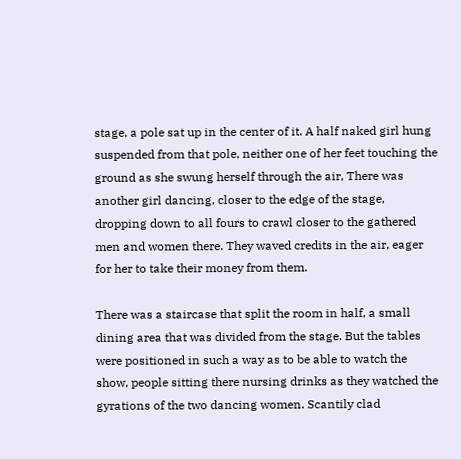stage, a pole sat up in the center of it. A half naked girl hung suspended from that pole, neither one of her feet touching the ground as she swung herself through the air, There was another girl dancing, closer to the edge of the stage, dropping down to all fours to crawl closer to the gathered men and women there. They waved credits in the air, eager for her to take their money from them.

There was a staircase that split the room in half, a small dining area that was divided from the stage. But the tables were positioned in such a way as to be able to watch the show, people sitting there nursing drinks as they watched the gyrations of the two dancing women. Scantily clad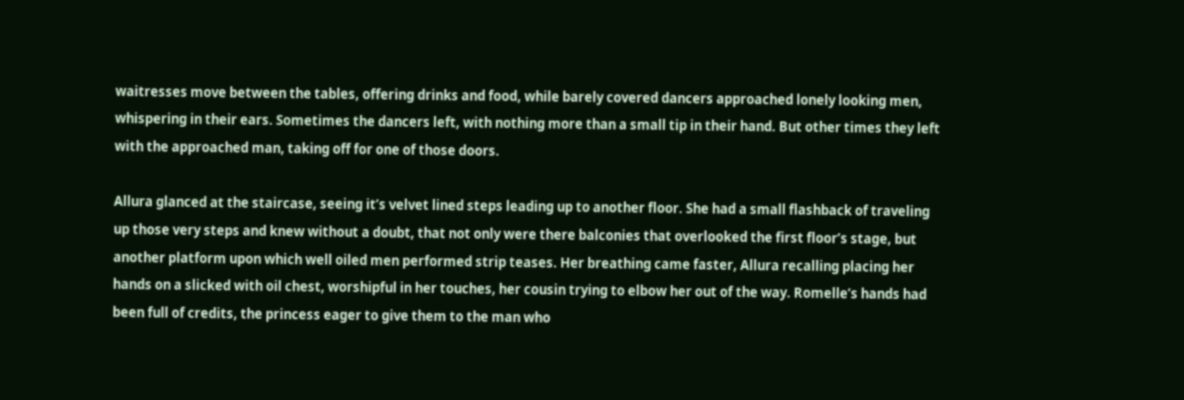waitresses move between the tables, offering drinks and food, while barely covered dancers approached lonely looking men, whispering in their ears. Sometimes the dancers left, with nothing more than a small tip in their hand. But other times they left with the approached man, taking off for one of those doors.

Allura glanced at the staircase, seeing it’s velvet lined steps leading up to another floor. She had a small flashback of traveling up those very steps and knew without a doubt, that not only were there balconies that overlooked the first floor’s stage, but another platform upon which well oiled men performed strip teases. Her breathing came faster, Allura recalling placing her hands on a slicked with oil chest, worshipful in her touches, her cousin trying to elbow her out of the way. Romelle’s hands had been full of credits, the princess eager to give them to the man who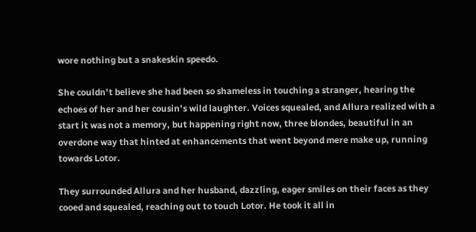wore nothing but a snakeskin speedo.

She couldn’t believe she had been so shameless in touching a stranger, hearing the echoes of her and her cousin’s wild laughter. Voices squealed, and Allura realized with a start it was not a memory, but happening right now, three blondes, beautiful in an overdone way that hinted at enhancements that went beyond mere make up, running towards Lotor.

They surrounded Allura and her husband, dazzling, eager smiles on their faces as they cooed and squealed, reaching out to touch Lotor. He took it all in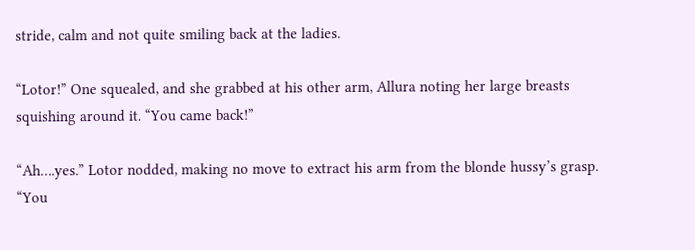stride, calm and not quite smiling back at the ladies.

“Lotor!” One squealed, and she grabbed at his other arm, Allura noting her large breasts squishing around it. “You came back!”

“Ah….yes.” Lotor nodded, making no move to extract his arm from the blonde hussy’s grasp. “You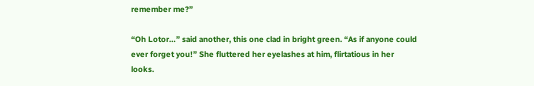remember me?”

“Oh Lotor…” said another, this one clad in bright green. “As if anyone could ever forget you!” She fluttered her eyelashes at him, flirtatious in her looks.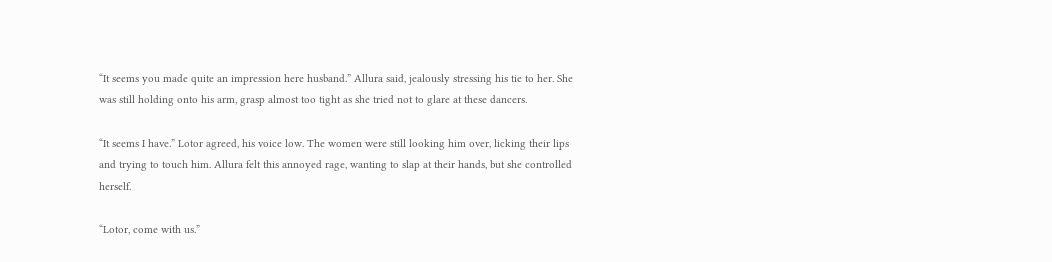“It seems you made quite an impression here husband.” Allura said, jealously stressing his tie to her. She was still holding onto his arm, grasp almost too tight as she tried not to glare at these dancers.

“It seems I have.” Lotor agreed, his voice low. The women were still looking him over, licking their lips and trying to touch him. Allura felt this annoyed rage, wanting to slap at their hands, but she controlled herself.

“Lotor, come with us.”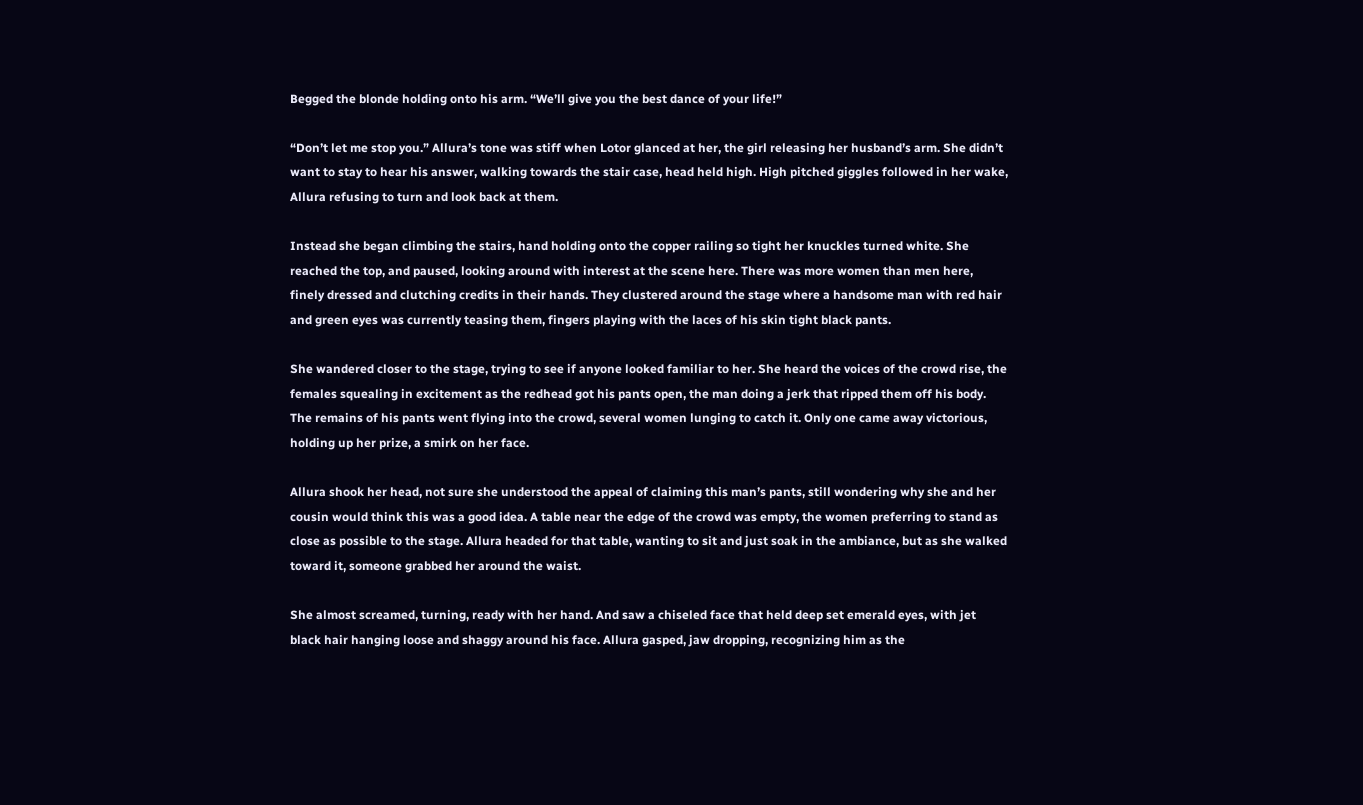Begged the blonde holding onto his arm. “We’ll give you the best dance of your life!”

“Don’t let me stop you.” Allura’s tone was stiff when Lotor glanced at her, the girl releasing her husband’s arm. She didn’t want to stay to hear his answer, walking towards the stair case, head held high. High pitched giggles followed in her wake, Allura refusing to turn and look back at them.

Instead she began climbing the stairs, hand holding onto the copper railing so tight her knuckles turned white. She reached the top, and paused, looking around with interest at the scene here. There was more women than men here, finely dressed and clutching credits in their hands. They clustered around the stage where a handsome man with red hair and green eyes was currently teasing them, fingers playing with the laces of his skin tight black pants.

She wandered closer to the stage, trying to see if anyone looked familiar to her. She heard the voices of the crowd rise, the females squealing in excitement as the redhead got his pants open, the man doing a jerk that ripped them off his body. The remains of his pants went flying into the crowd, several women lunging to catch it. Only one came away victorious, holding up her prize, a smirk on her face.

Allura shook her head, not sure she understood the appeal of claiming this man’s pants, still wondering why she and her cousin would think this was a good idea. A table near the edge of the crowd was empty, the women preferring to stand as close as possible to the stage. Allura headed for that table, wanting to sit and just soak in the ambiance, but as she walked toward it, someone grabbed her around the waist.

She almost screamed, turning, ready with her hand. And saw a chiseled face that held deep set emerald eyes, with jet black hair hanging loose and shaggy around his face. Allura gasped, jaw dropping, recognizing him as the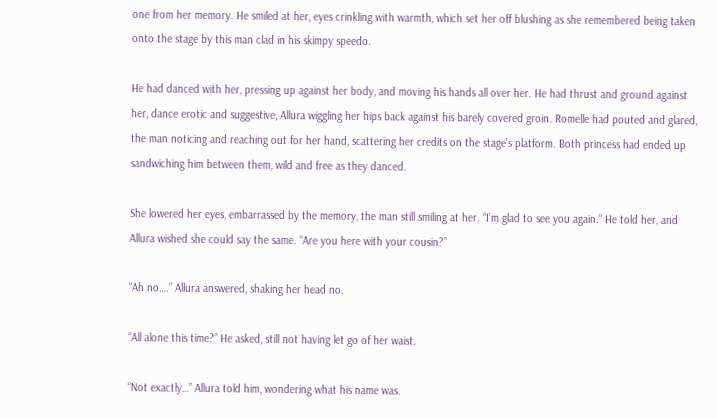one from her memory. He smiled at her, eyes crinkling with warmth, which set her off blushing as she remembered being taken onto the stage by this man clad in his skimpy speedo.

He had danced with her, pressing up against her body, and moving his hands all over her. He had thrust and ground against her, dance erotic and suggestive, Allura wiggling her hips back against his barely covered groin. Romelle had pouted and glared, the man noticing and reaching out for her hand, scattering her credits on the stage’s platform. Both princess had ended up sandwiching him between them, wild and free as they danced.

She lowered her eyes, embarrassed by the memory, the man still smiling at her. “I’m glad to see you again.” He told her, and Allura wished she could say the same. “Are you here with your cousin?”

“Ah no….” Allura answered, shaking her head no.

“All alone this time?” He asked, still not having let go of her waist.

“Not exactly…” Allura told him, wondering what his name was.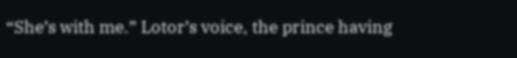“She’s with me.” Lotor’s voice, the prince having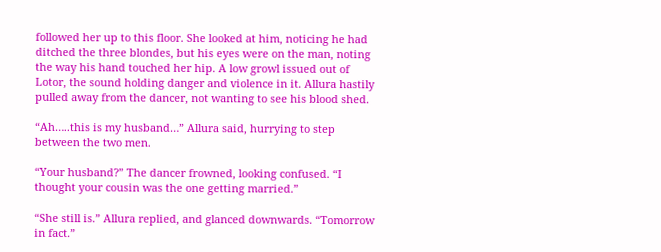followed her up to this floor. She looked at him, noticing he had ditched the three blondes, but his eyes were on the man, noting the way his hand touched her hip. A low growl issued out of Lotor, the sound holding danger and violence in it. Allura hastily pulled away from the dancer, not wanting to see his blood shed.

“Ah…..this is my husband…” Allura said, hurrying to step between the two men.

“Your husband?” The dancer frowned, looking confused. “I thought your cousin was the one getting married.”

“She still is.” Allura replied, and glanced downwards. “Tomorrow in fact.”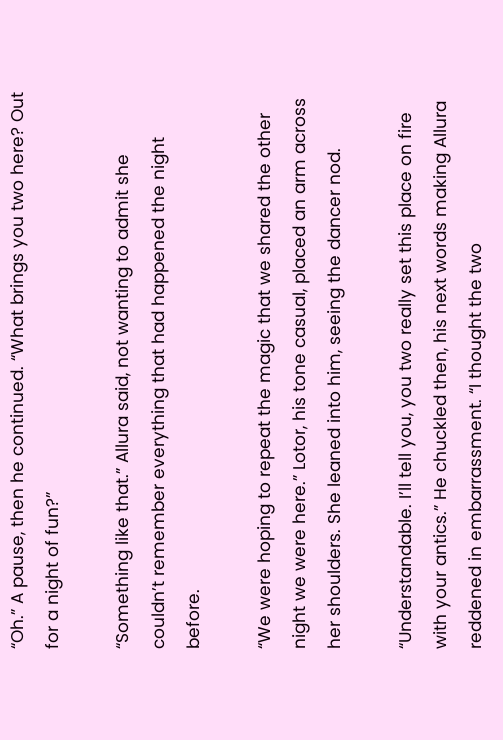“Oh.” A pause, then he continued. “What brings you two here? Out for a night of fun?”

“Something like that.” Allura said, not wanting to admit she couldn’t remember everything that had happened the night before.

“We were hoping to repeat the magic that we shared the other night we were here.” Lotor, his tone casual, placed an arm across her shoulders. She leaned into him, seeing the dancer nod.

“Understandable. I’ll tell you, you two really set this place on fire with your antics.” He chuckled then, his next words making Allura reddened in embarrassment. “I thought the two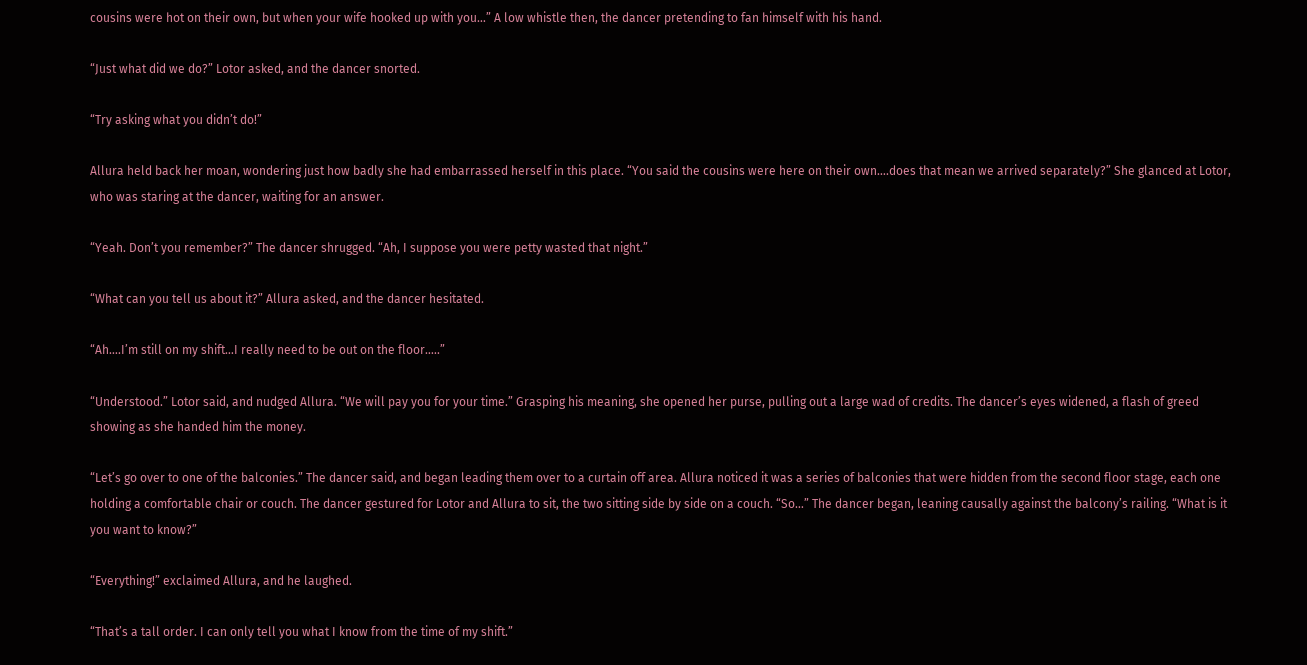cousins were hot on their own, but when your wife hooked up with you…” A low whistle then, the dancer pretending to fan himself with his hand.

“Just what did we do?” Lotor asked, and the dancer snorted.

“Try asking what you didn’t do!”

Allura held back her moan, wondering just how badly she had embarrassed herself in this place. “You said the cousins were here on their own….does that mean we arrived separately?” She glanced at Lotor, who was staring at the dancer, waiting for an answer.

“Yeah. Don’t you remember?” The dancer shrugged. “Ah, I suppose you were petty wasted that night.”

“What can you tell us about it?” Allura asked, and the dancer hesitated.

“Ah….I’m still on my shift…I really need to be out on the floor…..”

“Understood.” Lotor said, and nudged Allura. “We will pay you for your time.” Grasping his meaning, she opened her purse, pulling out a large wad of credits. The dancer’s eyes widened, a flash of greed showing as she handed him the money.

“Let’s go over to one of the balconies.” The dancer said, and began leading them over to a curtain off area. Allura noticed it was a series of balconies that were hidden from the second floor stage, each one holding a comfortable chair or couch. The dancer gestured for Lotor and Allura to sit, the two sitting side by side on a couch. “So…” The dancer began, leaning causally against the balcony’s railing. “What is it you want to know?”

“Everything!” exclaimed Allura, and he laughed.

“That’s a tall order. I can only tell you what I know from the time of my shift.”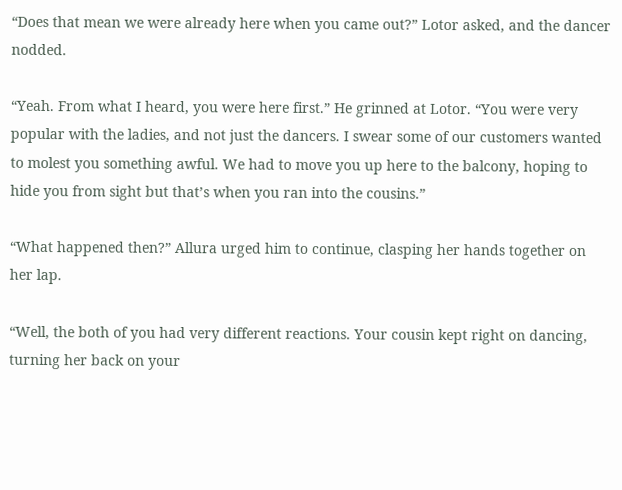“Does that mean we were already here when you came out?” Lotor asked, and the dancer nodded.

“Yeah. From what I heard, you were here first.” He grinned at Lotor. “You were very popular with the ladies, and not just the dancers. I swear some of our customers wanted to molest you something awful. We had to move you up here to the balcony, hoping to hide you from sight but that’s when you ran into the cousins.”

“What happened then?” Allura urged him to continue, clasping her hands together on her lap.

“Well, the both of you had very different reactions. Your cousin kept right on dancing, turning her back on your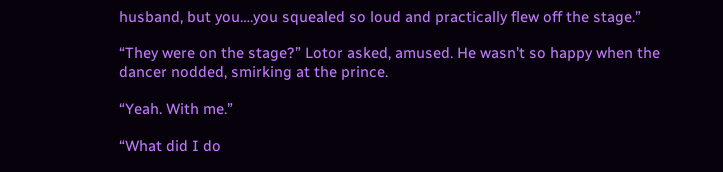husband, but you….you squealed so loud and practically flew off the stage.”

“They were on the stage?” Lotor asked, amused. He wasn’t so happy when the dancer nodded, smirking at the prince.

“Yeah. With me.”

“What did I do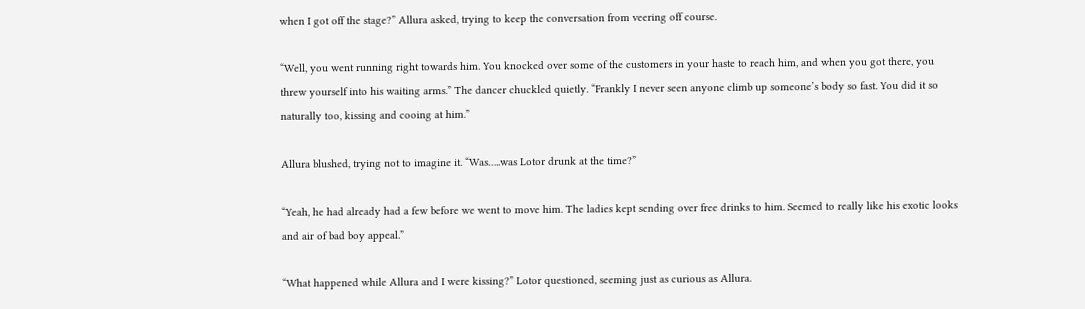when I got off the stage?” Allura asked, trying to keep the conversation from veering off course.

“Well, you went running right towards him. You knocked over some of the customers in your haste to reach him, and when you got there, you threw yourself into his waiting arms.” The dancer chuckled quietly. “Frankly I never seen anyone climb up someone’s body so fast. You did it so naturally too, kissing and cooing at him.”

Allura blushed, trying not to imagine it. “Was…..was Lotor drunk at the time?”

“Yeah, he had already had a few before we went to move him. The ladies kept sending over free drinks to him. Seemed to really like his exotic looks and air of bad boy appeal.”

“What happened while Allura and I were kissing?” Lotor questioned, seeming just as curious as Allura.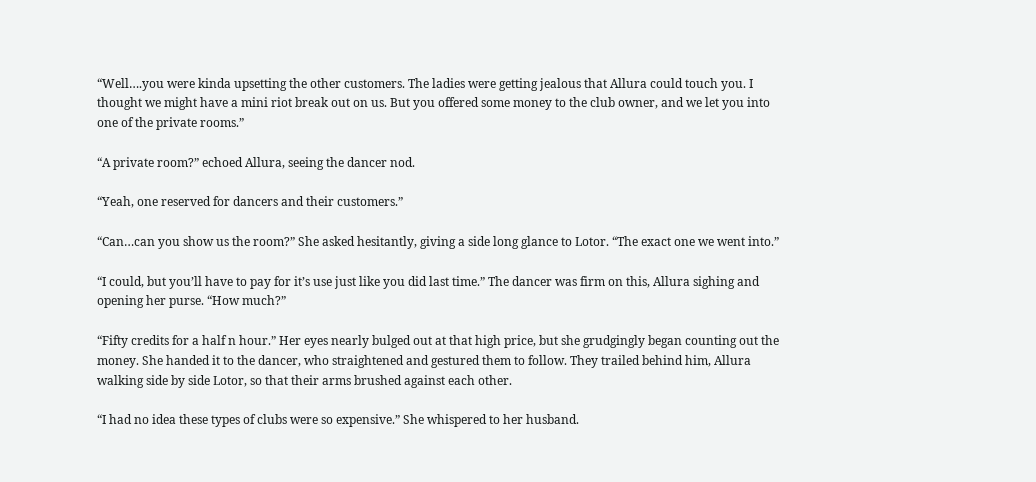“Well….you were kinda upsetting the other customers. The ladies were getting jealous that Allura could touch you. I thought we might have a mini riot break out on us. But you offered some money to the club owner, and we let you into one of the private rooms.”

“A private room?” echoed Allura, seeing the dancer nod.

“Yeah, one reserved for dancers and their customers.”

“Can…can you show us the room?” She asked hesitantly, giving a side long glance to Lotor. “The exact one we went into.”

“I could, but you’ll have to pay for it’s use just like you did last time.” The dancer was firm on this, Allura sighing and opening her purse. “How much?”

“Fifty credits for a half n hour.” Her eyes nearly bulged out at that high price, but she grudgingly began counting out the money. She handed it to the dancer, who straightened and gestured them to follow. They trailed behind him, Allura walking side by side Lotor, so that their arms brushed against each other.

“I had no idea these types of clubs were so expensive.” She whispered to her husband.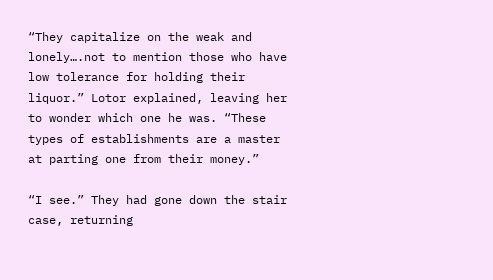“They capitalize on the weak and lonely….not to mention those who have low tolerance for holding their liquor.” Lotor explained, leaving her to wonder which one he was. “These types of establishments are a master at parting one from their money.”

“I see.” They had gone down the stair case, returning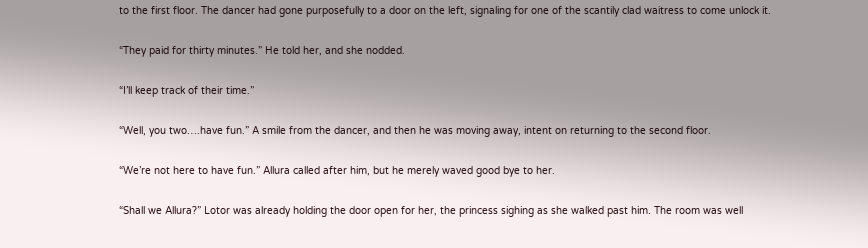to the first floor. The dancer had gone purposefully to a door on the left, signaling for one of the scantily clad waitress to come unlock it.

“They paid for thirty minutes.” He told her, and she nodded.

“I’ll keep track of their time.”

“Well, you two….have fun.” A smile from the dancer, and then he was moving away, intent on returning to the second floor.

“We’re not here to have fun.” Allura called after him, but he merely waved good bye to her.

“Shall we Allura?” Lotor was already holding the door open for her, the princess sighing as she walked past him. The room was well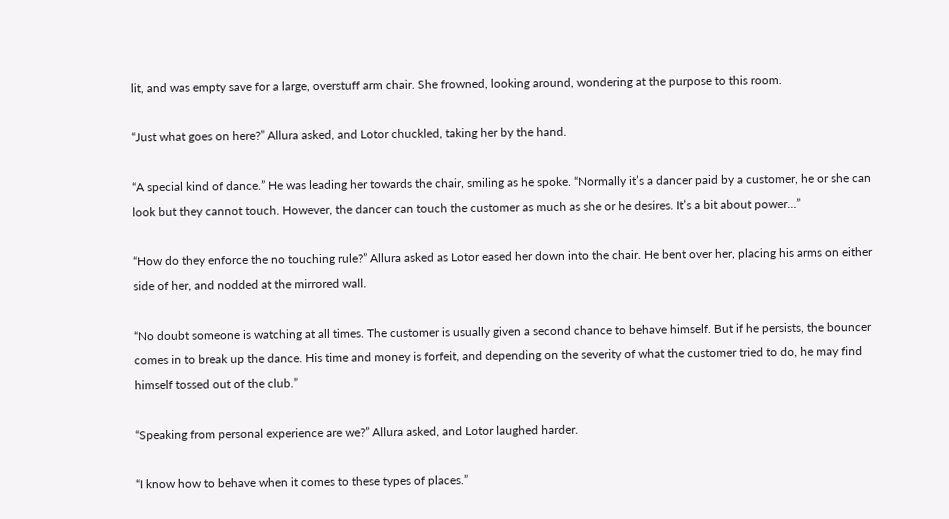lit, and was empty save for a large, overstuff arm chair. She frowned, looking around, wondering at the purpose to this room.

“Just what goes on here?” Allura asked, and Lotor chuckled, taking her by the hand.

“A special kind of dance.” He was leading her towards the chair, smiling as he spoke. “Normally it’s a dancer paid by a customer, he or she can look but they cannot touch. However, the dancer can touch the customer as much as she or he desires. It’s a bit about power…”

“How do they enforce the no touching rule?” Allura asked as Lotor eased her down into the chair. He bent over her, placing his arms on either side of her, and nodded at the mirrored wall.

“No doubt someone is watching at all times. The customer is usually given a second chance to behave himself. But if he persists, the bouncer comes in to break up the dance. His time and money is forfeit, and depending on the severity of what the customer tried to do, he may find himself tossed out of the club.”

“Speaking from personal experience are we?” Allura asked, and Lotor laughed harder.

“I know how to behave when it comes to these types of places.”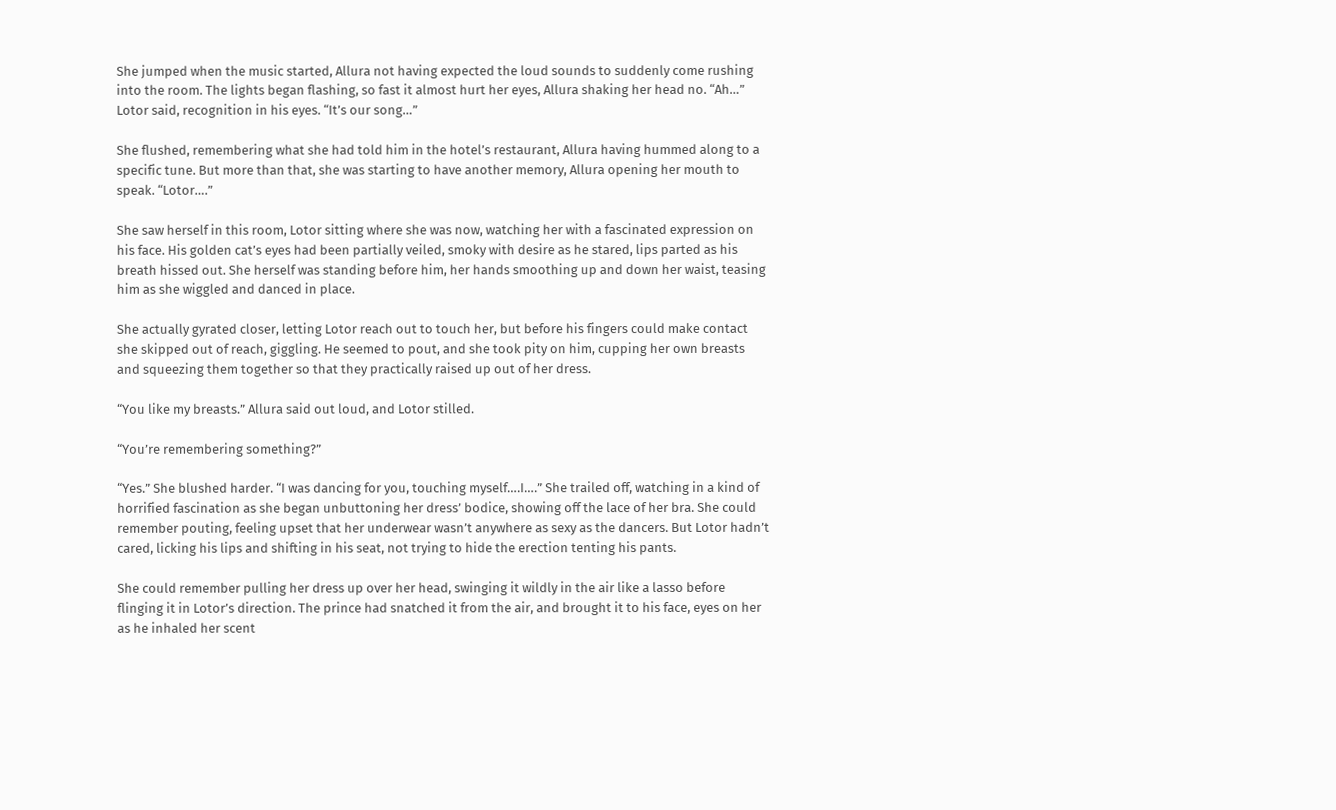She jumped when the music started, Allura not having expected the loud sounds to suddenly come rushing into the room. The lights began flashing, so fast it almost hurt her eyes, Allura shaking her head no. “Ah…” Lotor said, recognition in his eyes. “It’s our song…”

She flushed, remembering what she had told him in the hotel’s restaurant, Allura having hummed along to a specific tune. But more than that, she was starting to have another memory, Allura opening her mouth to speak. “Lotor….”

She saw herself in this room, Lotor sitting where she was now, watching her with a fascinated expression on his face. His golden cat’s eyes had been partially veiled, smoky with desire as he stared, lips parted as his breath hissed out. She herself was standing before him, her hands smoothing up and down her waist, teasing him as she wiggled and danced in place.

She actually gyrated closer, letting Lotor reach out to touch her, but before his fingers could make contact she skipped out of reach, giggling. He seemed to pout, and she took pity on him, cupping her own breasts and squeezing them together so that they practically raised up out of her dress.

“You like my breasts.” Allura said out loud, and Lotor stilled.

“You’re remembering something?”

“Yes.” She blushed harder. “I was dancing for you, touching myself….I….” She trailed off, watching in a kind of horrified fascination as she began unbuttoning her dress’ bodice, showing off the lace of her bra. She could remember pouting, feeling upset that her underwear wasn’t anywhere as sexy as the dancers. But Lotor hadn’t cared, licking his lips and shifting in his seat, not trying to hide the erection tenting his pants.

She could remember pulling her dress up over her head, swinging it wildly in the air like a lasso before flinging it in Lotor’s direction. The prince had snatched it from the air, and brought it to his face, eyes on her as he inhaled her scent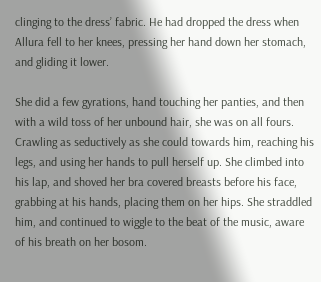clinging to the dress’ fabric. He had dropped the dress when Allura fell to her knees, pressing her hand down her stomach, and gliding it lower.

She did a few gyrations, hand touching her panties, and then with a wild toss of her unbound hair, she was on all fours. Crawling as seductively as she could towards him, reaching his legs, and using her hands to pull herself up. She climbed into his lap, and shoved her bra covered breasts before his face, grabbing at his hands, placing them on her hips. She straddled him, and continued to wiggle to the beat of the music, aware of his breath on her bosom.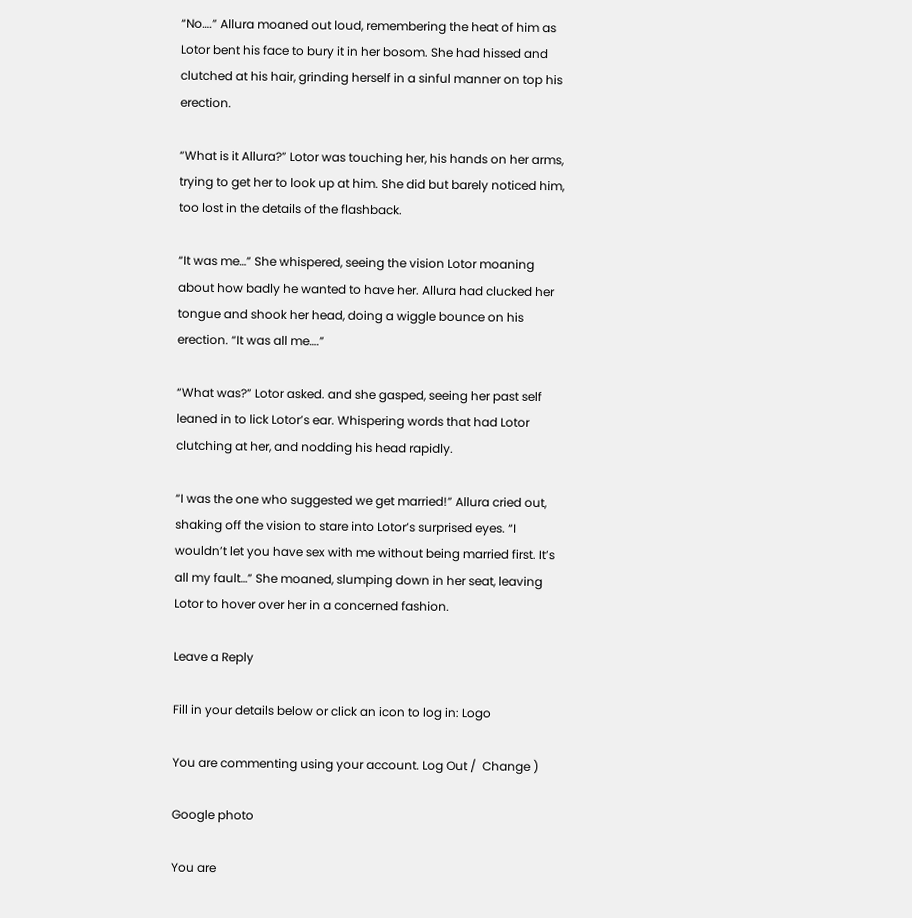“No….” Allura moaned out loud, remembering the heat of him as Lotor bent his face to bury it in her bosom. She had hissed and clutched at his hair, grinding herself in a sinful manner on top his erection.

“What is it Allura?” Lotor was touching her, his hands on her arms, trying to get her to look up at him. She did but barely noticed him, too lost in the details of the flashback.

“It was me…” She whispered, seeing the vision Lotor moaning about how badly he wanted to have her. Allura had clucked her tongue and shook her head, doing a wiggle bounce on his erection. “It was all me….”

“What was?” Lotor asked. and she gasped, seeing her past self leaned in to lick Lotor’s ear. Whispering words that had Lotor clutching at her, and nodding his head rapidly.

“I was the one who suggested we get married!” Allura cried out, shaking off the vision to stare into Lotor’s surprised eyes. “I wouldn’t let you have sex with me without being married first. It’s all my fault…” She moaned, slumping down in her seat, leaving Lotor to hover over her in a concerned fashion.

Leave a Reply

Fill in your details below or click an icon to log in: Logo

You are commenting using your account. Log Out /  Change )

Google photo

You are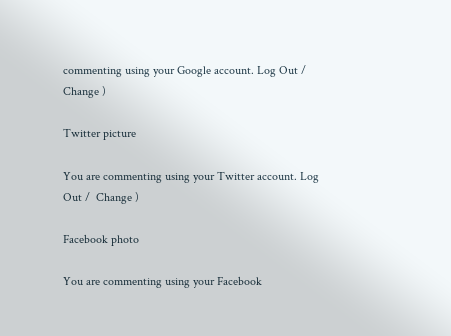commenting using your Google account. Log Out /  Change )

Twitter picture

You are commenting using your Twitter account. Log Out /  Change )

Facebook photo

You are commenting using your Facebook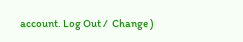account. Log Out /  Change )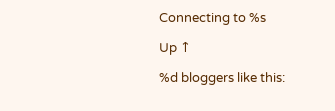Connecting to %s

Up ↑

%d bloggers like this: